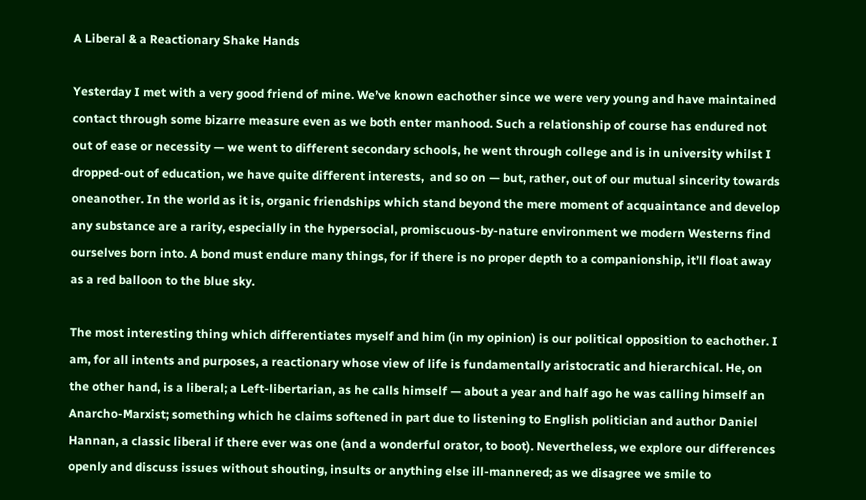A Liberal & a Reactionary Shake Hands

Yesterday I met with a very good friend of mine. We’ve known eachother since we were very young and have maintained contact through some bizarre measure even as we both enter manhood. Such a relationship of course has endured not out of ease or necessity — we went to different secondary schools, he went through college and is in university whilst I dropped-out of education, we have quite different interests,  and so on — but, rather, out of our mutual sincerity towards oneanother. In the world as it is, organic friendships which stand beyond the mere moment of acquaintance and develop any substance are a rarity, especially in the hypersocial, promiscuous-by-nature environment we modern Westerns find ourselves born into. A bond must endure many things, for if there is no proper depth to a companionship, it’ll float away as a red balloon to the blue sky.

The most interesting thing which differentiates myself and him (in my opinion) is our political opposition to eachother. I am, for all intents and purposes, a reactionary whose view of life is fundamentally aristocratic and hierarchical. He, on the other hand, is a liberal; a Left-libertarian, as he calls himself — about a year and half ago he was calling himself an Anarcho-Marxist; something which he claims softened in part due to listening to English politician and author Daniel Hannan, a classic liberal if there ever was one (and a wonderful orator, to boot). Nevertheless, we explore our differences openly and discuss issues without shouting, insults or anything else ill-mannered; as we disagree we smile to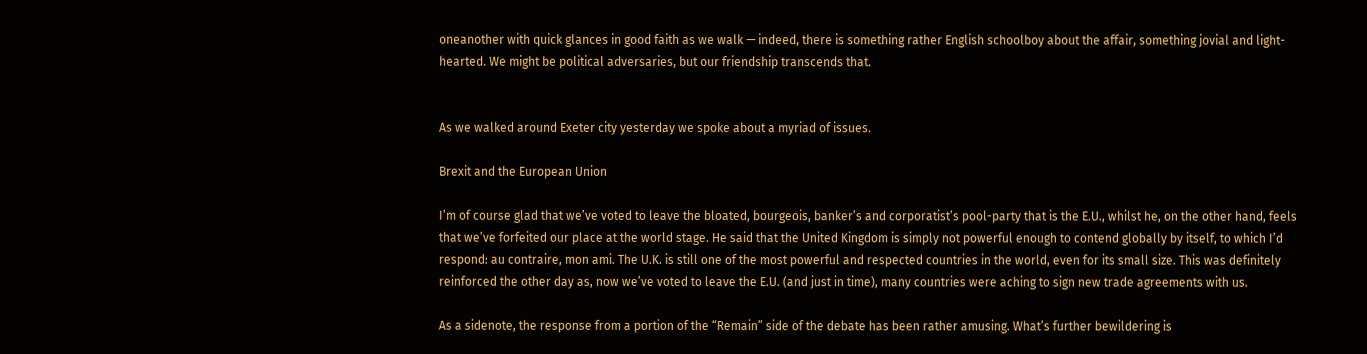oneanother with quick glances in good faith as we walk — indeed, there is something rather English schoolboy about the affair, something jovial and light-hearted. We might be political adversaries, but our friendship transcends that.


As we walked around Exeter city yesterday we spoke about a myriad of issues.

Brexit and the European Union

I’m of course glad that we’ve voted to leave the bloated, bourgeois, banker’s and corporatist’s pool-party that is the E.U., whilst he, on the other hand, feels that we’ve forfeited our place at the world stage. He said that the United Kingdom is simply not powerful enough to contend globally by itself, to which I’d respond: au contraire, mon ami. The U.K. is still one of the most powerful and respected countries in the world, even for its small size. This was definitely reinforced the other day as, now we’ve voted to leave the E.U. (and just in time), many countries were aching to sign new trade agreements with us.

As a sidenote, the response from a portion of the “Remain” side of the debate has been rather amusing. What’s further bewildering is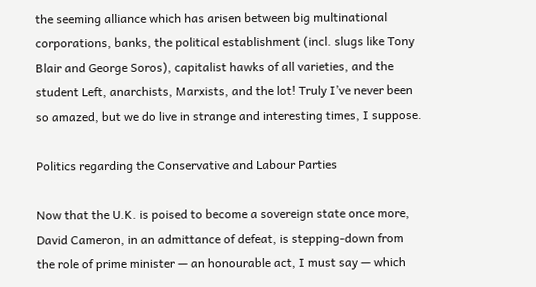the seeming alliance which has arisen between big multinational corporations, banks, the political establishment (incl. slugs like Tony Blair and George Soros), capitalist hawks of all varieties, and the student Left, anarchists, Marxists, and the lot! Truly I’ve never been so amazed, but we do live in strange and interesting times, I suppose.

Politics regarding the Conservative and Labour Parties

Now that the U.K. is poised to become a sovereign state once more, David Cameron, in an admittance of defeat, is stepping-down from the role of prime minister — an honourable act, I must say — which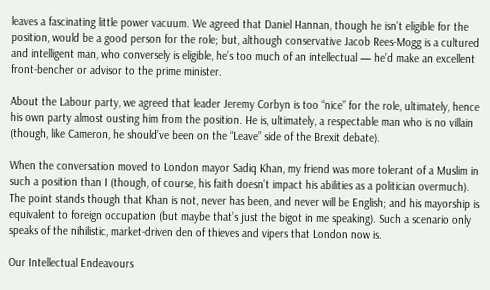leaves a fascinating little power vacuum. We agreed that Daniel Hannan, though he isn’t eligible for the position, would be a good person for the role; but, although conservative Jacob Rees-Mogg is a cultured and intelligent man, who conversely is eligible, he’s too much of an intellectual — he’d make an excellent front-bencher or advisor to the prime minister.

About the Labour party, we agreed that leader Jeremy Corbyn is too “nice” for the role, ultimately, hence his own party almost ousting him from the position. He is, ultimately, a respectable man who is no villain (though, like Cameron, he should’ve been on the “Leave” side of the Brexit debate).

When the conversation moved to London mayor Sadiq Khan, my friend was more tolerant of a Muslim in such a position than I (though, of course, his faith doesn’t impact his abilities as a politician overmuch). The point stands though that Khan is not, never has been, and never will be English; and his mayorship is equivalent to foreign occupation (but maybe that’s just the bigot in me speaking). Such a scenario only speaks of the nihilistic, market-driven den of thieves and vipers that London now is.

Our Intellectual Endeavours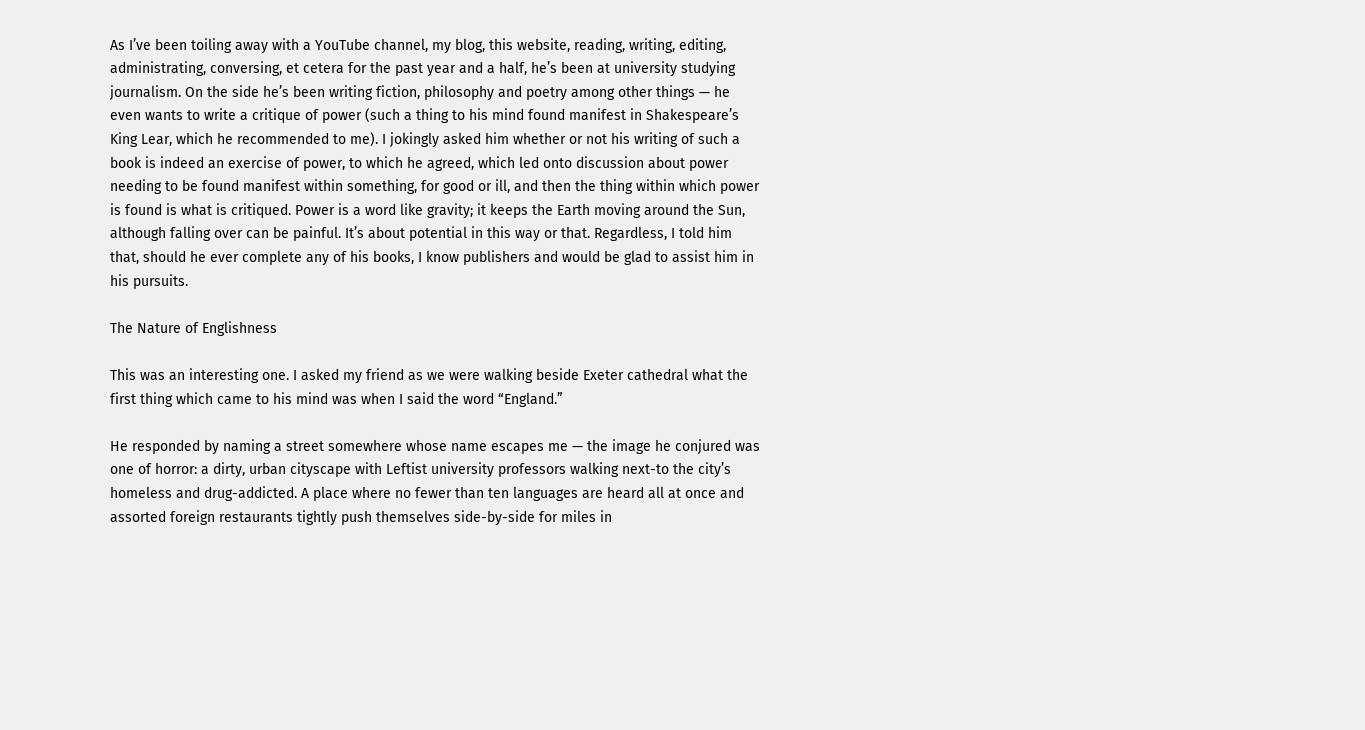As I’ve been toiling away with a YouTube channel, my blog, this website, reading, writing, editing, administrating, conversing, et cetera for the past year and a half, he’s been at university studying journalism. On the side he’s been writing fiction, philosophy and poetry among other things — he even wants to write a critique of power (such a thing to his mind found manifest in Shakespeare’s King Lear, which he recommended to me). I jokingly asked him whether or not his writing of such a book is indeed an exercise of power, to which he agreed, which led onto discussion about power needing to be found manifest within something, for good or ill, and then the thing within which power is found is what is critiqued. Power is a word like gravity; it keeps the Earth moving around the Sun, although falling over can be painful. It’s about potential in this way or that. Regardless, I told him that, should he ever complete any of his books, I know publishers and would be glad to assist him in his pursuits.

The Nature of Englishness

This was an interesting one. I asked my friend as we were walking beside Exeter cathedral what the first thing which came to his mind was when I said the word “England.”

He responded by naming a street somewhere whose name escapes me — the image he conjured was one of horror: a dirty, urban cityscape with Leftist university professors walking next-to the city’s homeless and drug-addicted. A place where no fewer than ten languages are heard all at once and assorted foreign restaurants tightly push themselves side-by-side for miles in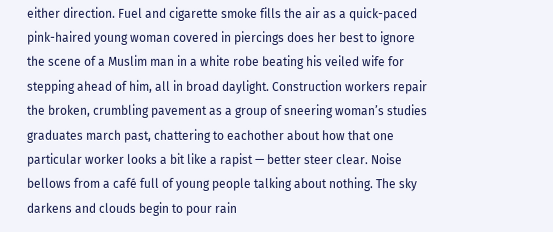either direction. Fuel and cigarette smoke fills the air as a quick-paced pink-haired young woman covered in piercings does her best to ignore the scene of a Muslim man in a white robe beating his veiled wife for stepping ahead of him, all in broad daylight. Construction workers repair the broken, crumbling pavement as a group of sneering woman’s studies graduates march past, chattering to eachother about how that one particular worker looks a bit like a rapist — better steer clear. Noise bellows from a café full of young people talking about nothing. The sky darkens and clouds begin to pour rain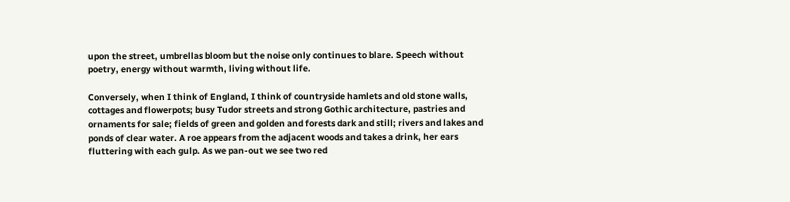upon the street, umbrellas bloom but the noise only continues to blare. Speech without poetry, energy without warmth, living without life.

Conversely, when I think of England, I think of countryside hamlets and old stone walls, cottages and flowerpots; busy Tudor streets and strong Gothic architecture, pastries and ornaments for sale; fields of green and golden and forests dark and still; rivers and lakes and ponds of clear water. A roe appears from the adjacent woods and takes a drink, her ears fluttering with each gulp. As we pan-out we see two red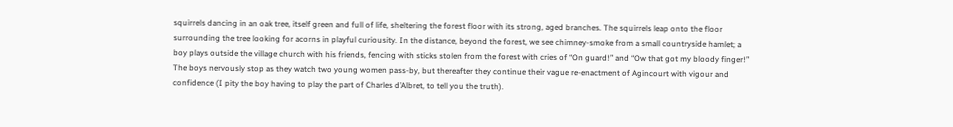squirrels dancing in an oak tree, itself green and full of life, sheltering the forest floor with its strong, aged branches. The squirrels leap onto the floor surrounding the tree looking for acorns in playful curiousity. In the distance, beyond the forest, we see chimney-smoke from a small countryside hamlet; a boy plays outside the village church with his friends, fencing with sticks stolen from the forest with cries of “On guard!” and “Ow that got my bloody finger!” The boys nervously stop as they watch two young women pass-by, but thereafter they continue their vague re-enactment of Agincourt with vigour and confidence (I pity the boy having to play the part of Charles d’Albret, to tell you the truth).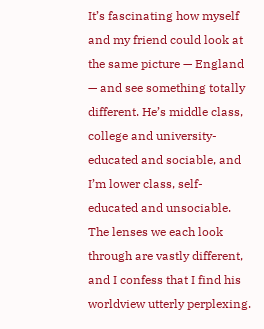It’s fascinating how myself and my friend could look at the same picture — England — and see something totally different. He’s middle class, college and university-educated and sociable, and I’m lower class, self-educated and unsociable. The lenses we each look through are vastly different, and I confess that I find his worldview utterly perplexing.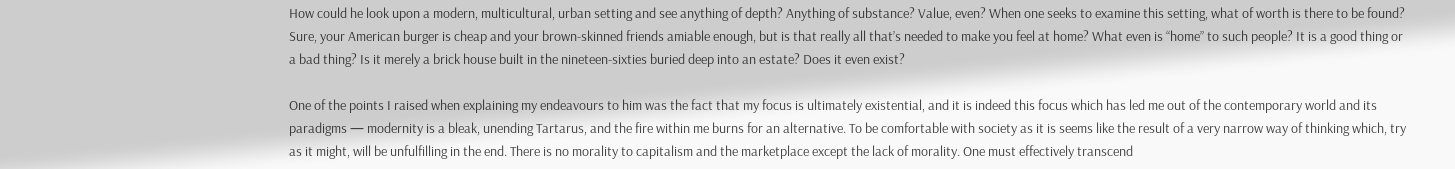How could he look upon a modern, multicultural, urban setting and see anything of depth? Anything of substance? Value, even? When one seeks to examine this setting, what of worth is there to be found? Sure, your American burger is cheap and your brown-skinned friends amiable enough, but is that really all that’s needed to make you feel at home? What even is “home” to such people? It is a good thing or a bad thing? Is it merely a brick house built in the nineteen-sixties buried deep into an estate? Does it even exist?

One of the points I raised when explaining my endeavours to him was the fact that my focus is ultimately existential, and it is indeed this focus which has led me out of the contemporary world and its paradigms — modernity is a bleak, unending Tartarus, and the fire within me burns for an alternative. To be comfortable with society as it is seems like the result of a very narrow way of thinking which, try as it might, will be unfulfilling in the end. There is no morality to capitalism and the marketplace except the lack of morality. One must effectively transcend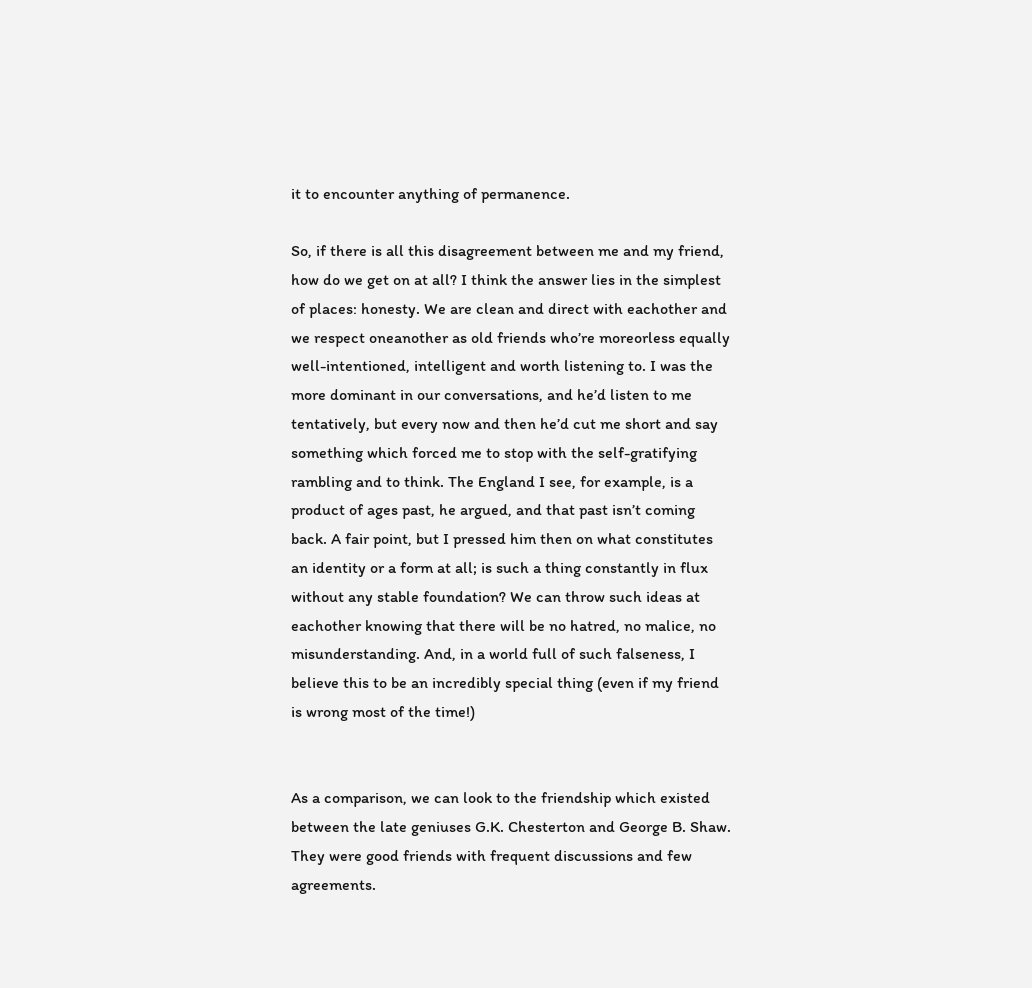it to encounter anything of permanence.

So, if there is all this disagreement between me and my friend, how do we get on at all? I think the answer lies in the simplest of places: honesty. We are clean and direct with eachother and we respect oneanother as old friends who’re moreorless equally well-intentioned, intelligent and worth listening to. I was the more dominant in our conversations, and he’d listen to me tentatively, but every now and then he’d cut me short and say something which forced me to stop with the self-gratifying rambling and to think. The England I see, for example, is a product of ages past, he argued, and that past isn’t coming back. A fair point, but I pressed him then on what constitutes an identity or a form at all; is such a thing constantly in flux without any stable foundation? We can throw such ideas at eachother knowing that there will be no hatred, no malice, no misunderstanding. And, in a world full of such falseness, I believe this to be an incredibly special thing (even if my friend is wrong most of the time!)


As a comparison, we can look to the friendship which existed between the late geniuses G.K. Chesterton and George B. Shaw. They were good friends with frequent discussions and few agreements.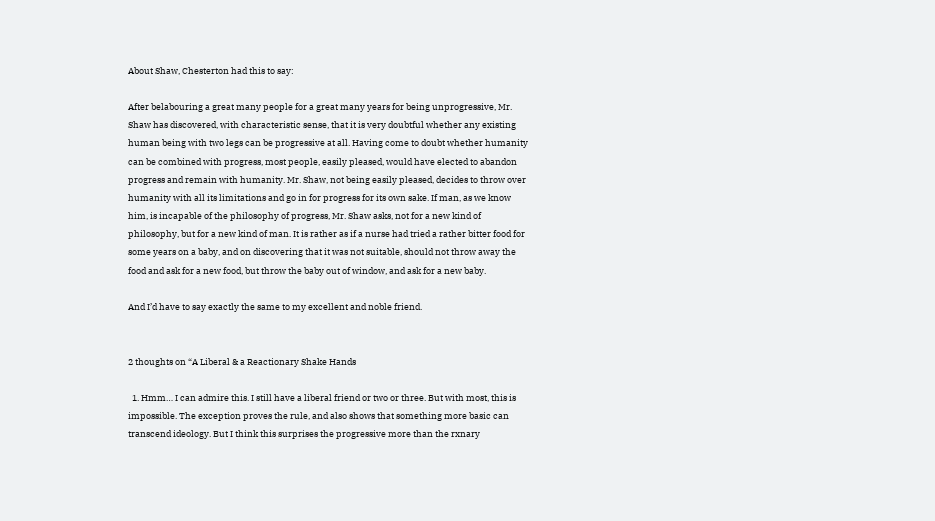About Shaw, Chesterton had this to say:

After belabouring a great many people for a great many years for being unprogressive, Mr. Shaw has discovered, with characteristic sense, that it is very doubtful whether any existing human being with two legs can be progressive at all. Having come to doubt whether humanity can be combined with progress, most people, easily pleased, would have elected to abandon progress and remain with humanity. Mr. Shaw, not being easily pleased, decides to throw over humanity with all its limitations and go in for progress for its own sake. If man, as we know him, is incapable of the philosophy of progress, Mr. Shaw asks, not for a new kind of philosophy, but for a new kind of man. It is rather as if a nurse had tried a rather bitter food for some years on a baby, and on discovering that it was not suitable, should not throw away the food and ask for a new food, but throw the baby out of window, and ask for a new baby.

And I’d have to say exactly the same to my excellent and noble friend.


2 thoughts on “A Liberal & a Reactionary Shake Hands

  1. Hmm… I can admire this. I still have a liberal friend or two or three. But with most, this is impossible. The exception proves the rule, and also shows that something more basic can transcend ideology. But I think this surprises the progressive more than the rxnary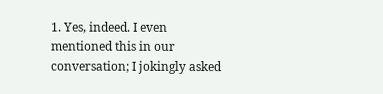1. Yes, indeed. I even mentioned this in our conversation; I jokingly asked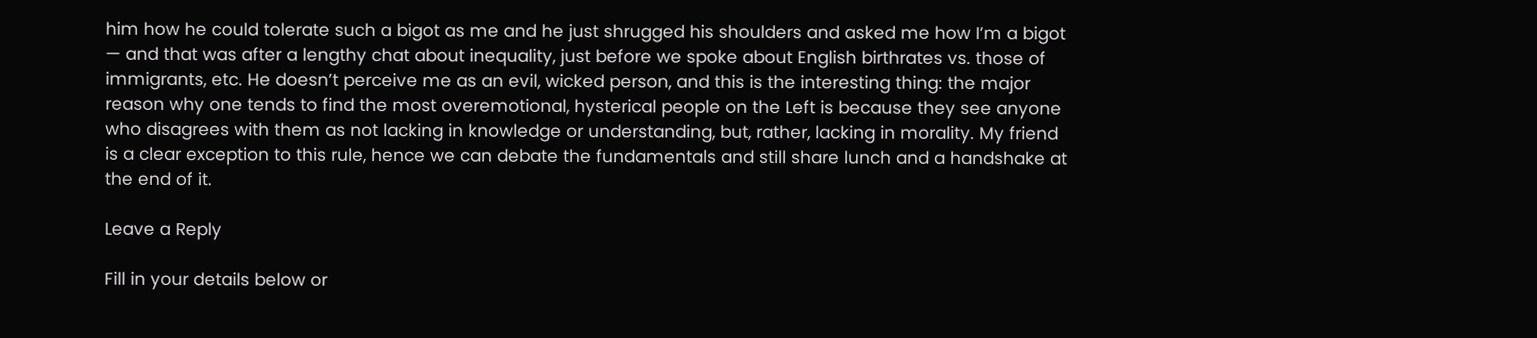him how he could tolerate such a bigot as me and he just shrugged his shoulders and asked me how I’m a bigot — and that was after a lengthy chat about inequality, just before we spoke about English birthrates vs. those of immigrants, etc. He doesn’t perceive me as an evil, wicked person, and this is the interesting thing: the major reason why one tends to find the most overemotional, hysterical people on the Left is because they see anyone who disagrees with them as not lacking in knowledge or understanding, but, rather, lacking in morality. My friend is a clear exception to this rule, hence we can debate the fundamentals and still share lunch and a handshake at the end of it.

Leave a Reply

Fill in your details below or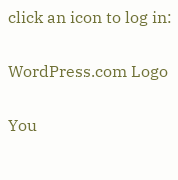click an icon to log in:

WordPress.com Logo

You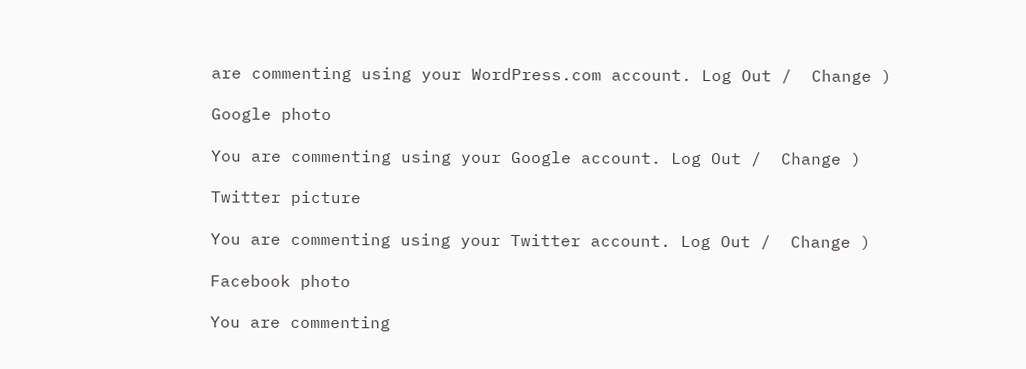are commenting using your WordPress.com account. Log Out /  Change )

Google photo

You are commenting using your Google account. Log Out /  Change )

Twitter picture

You are commenting using your Twitter account. Log Out /  Change )

Facebook photo

You are commenting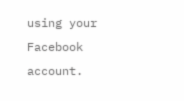using your Facebook account.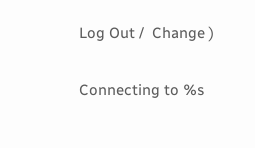Log Out /  Change )

Connecting to %s